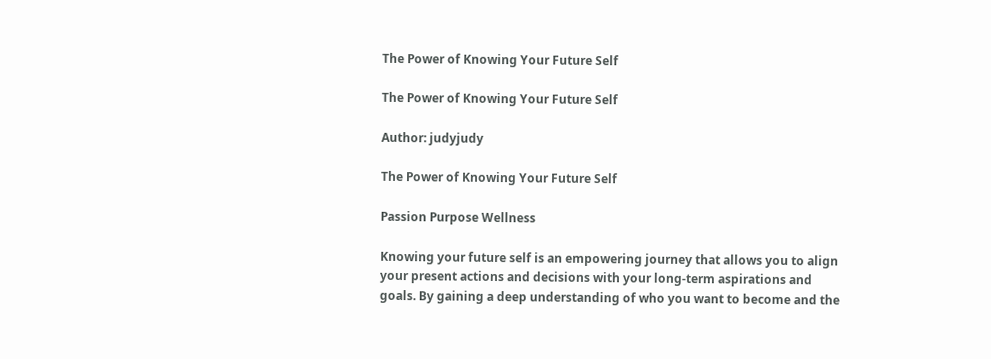The Power of Knowing Your Future Self

The Power of Knowing Your Future Self

Author: judyjudy

The Power of Knowing Your Future Self

Passion Purpose Wellness

Knowing your future self is an empowering journey that allows you to align your present actions and decisions with your long-term aspirations and goals. By gaining a deep understanding of who you want to become and the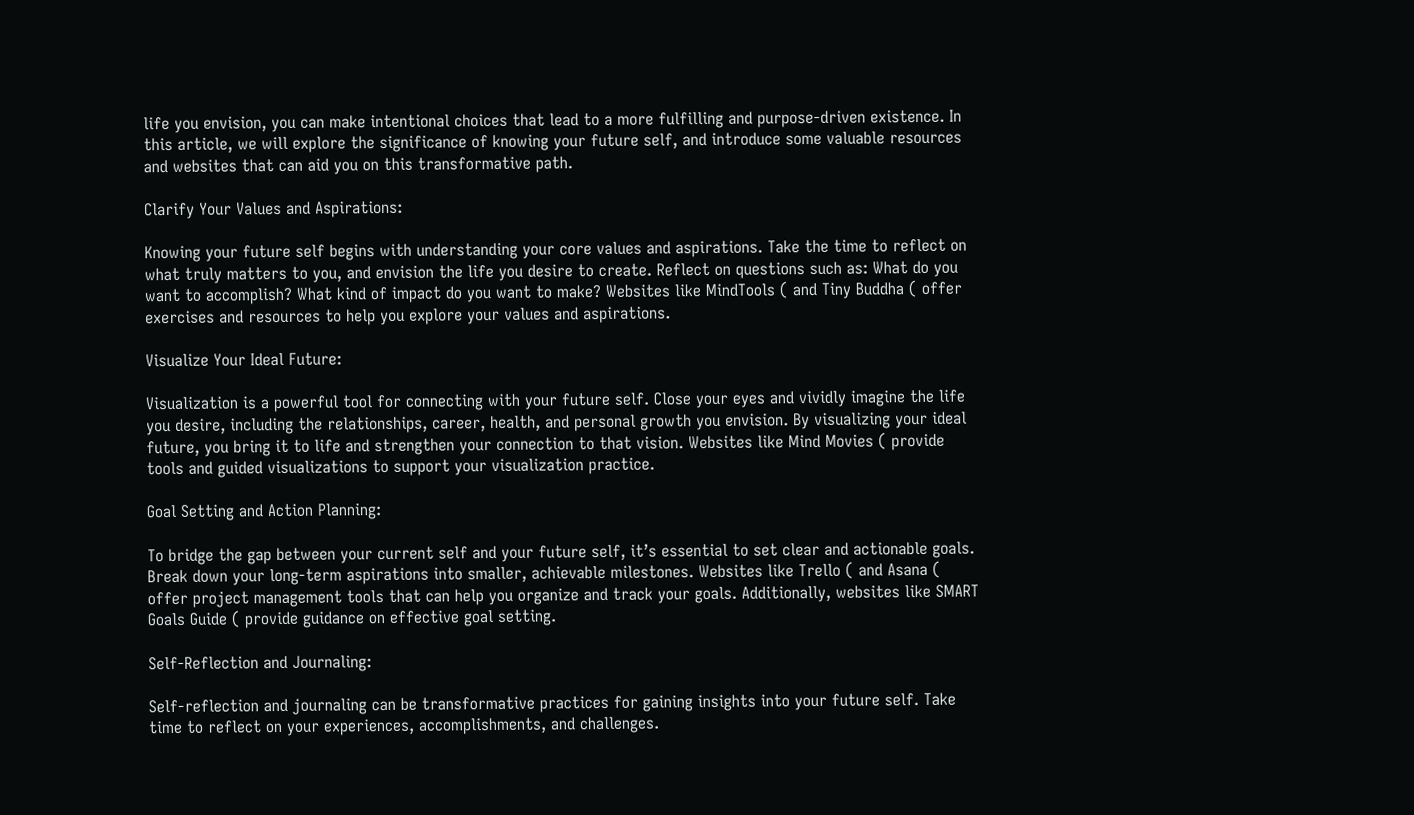life you envision, you can make intentional choices that lead to a more fulfilling and purpose-driven existence. In this article, we will explore the significance of knowing your future self, and introduce some valuable resources and websites that can aid you on this transformative path.

Clarify Your Values and Aspirations:

Knowing your future self begins with understanding your core values and aspirations. Take the time to reflect on what truly matters to you, and envision the life you desire to create. Reflect on questions such as: What do you want to accomplish? What kind of impact do you want to make? Websites like MindTools ( and Tiny Buddha ( offer exercises and resources to help you explore your values and aspirations.

Visualize Your Ideal Future:

Visualization is a powerful tool for connecting with your future self. Close your eyes and vividly imagine the life you desire, including the relationships, career, health, and personal growth you envision. By visualizing your ideal future, you bring it to life and strengthen your connection to that vision. Websites like Mind Movies ( provide tools and guided visualizations to support your visualization practice.

Goal Setting and Action Planning:

To bridge the gap between your current self and your future self, it’s essential to set clear and actionable goals. Break down your long-term aspirations into smaller, achievable milestones. Websites like Trello ( and Asana ( offer project management tools that can help you organize and track your goals. Additionally, websites like SMART Goals Guide ( provide guidance on effective goal setting.

Self-Reflection and Journaling:

Self-reflection and journaling can be transformative practices for gaining insights into your future self. Take time to reflect on your experiences, accomplishments, and challenges.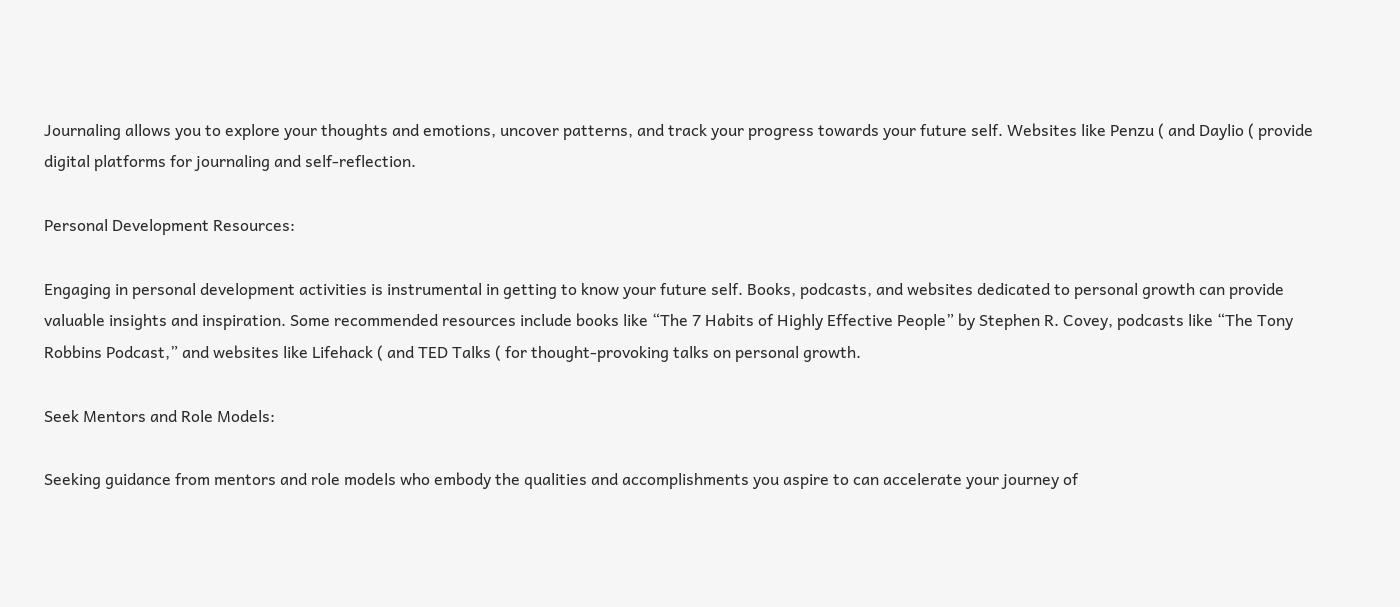Journaling allows you to explore your thoughts and emotions, uncover patterns, and track your progress towards your future self. Websites like Penzu ( and Daylio ( provide digital platforms for journaling and self-reflection.

Personal Development Resources:

Engaging in personal development activities is instrumental in getting to know your future self. Books, podcasts, and websites dedicated to personal growth can provide valuable insights and inspiration. Some recommended resources include books like “The 7 Habits of Highly Effective People” by Stephen R. Covey, podcasts like “The Tony Robbins Podcast,” and websites like Lifehack ( and TED Talks ( for thought-provoking talks on personal growth.

Seek Mentors and Role Models:

Seeking guidance from mentors and role models who embody the qualities and accomplishments you aspire to can accelerate your journey of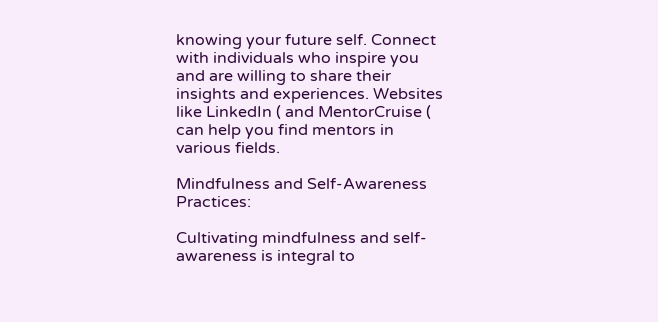knowing your future self. Connect with individuals who inspire you and are willing to share their insights and experiences. Websites like LinkedIn ( and MentorCruise ( can help you find mentors in various fields.

Mindfulness and Self-Awareness Practices:

Cultivating mindfulness and self-awareness is integral to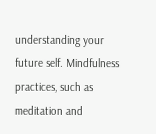understanding your future self. Mindfulness practices, such as meditation and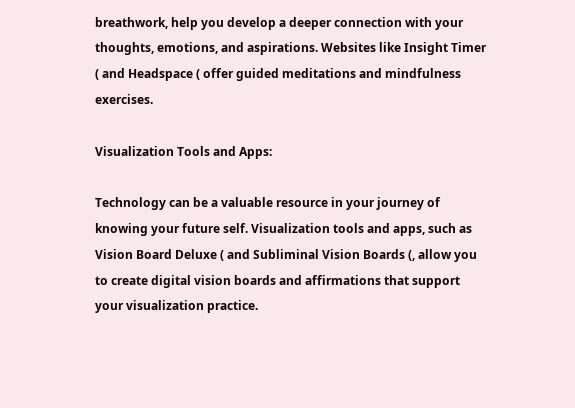breathwork, help you develop a deeper connection with your thoughts, emotions, and aspirations. Websites like Insight Timer ( and Headspace ( offer guided meditations and mindfulness exercises.

Visualization Tools and Apps:

Technology can be a valuable resource in your journey of knowing your future self. Visualization tools and apps, such as Vision Board Deluxe ( and Subliminal Vision Boards (, allow you to create digital vision boards and affirmations that support your visualization practice.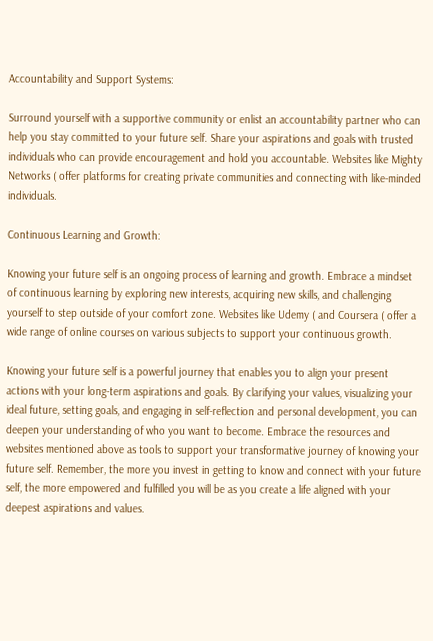Accountability and Support Systems:

Surround yourself with a supportive community or enlist an accountability partner who can help you stay committed to your future self. Share your aspirations and goals with trusted individuals who can provide encouragement and hold you accountable. Websites like Mighty Networks ( offer platforms for creating private communities and connecting with like-minded individuals.

Continuous Learning and Growth:

Knowing your future self is an ongoing process of learning and growth. Embrace a mindset of continuous learning by exploring new interests, acquiring new skills, and challenging yourself to step outside of your comfort zone. Websites like Udemy ( and Coursera ( offer a wide range of online courses on various subjects to support your continuous growth.

Knowing your future self is a powerful journey that enables you to align your present actions with your long-term aspirations and goals. By clarifying your values, visualizing your ideal future, setting goals, and engaging in self-reflection and personal development, you can deepen your understanding of who you want to become. Embrace the resources and websites mentioned above as tools to support your transformative journey of knowing your future self. Remember, the more you invest in getting to know and connect with your future self, the more empowered and fulfilled you will be as you create a life aligned with your deepest aspirations and values.